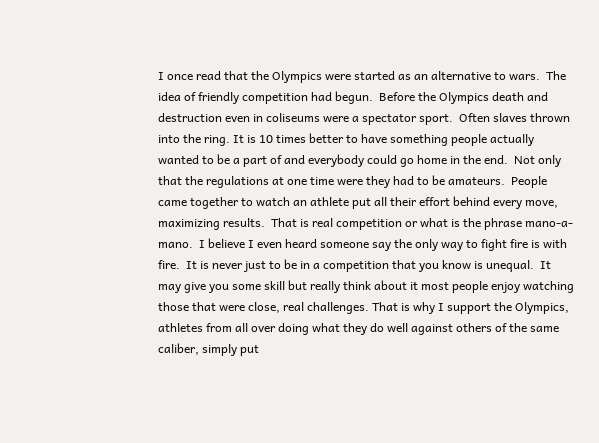I once read that the Olympics were started as an alternative to wars.  The idea of friendly competition had begun.  Before the Olympics death and destruction even in coliseums were a spectator sport.  Often slaves thrown into the ring. It is 10 times better to have something people actually wanted to be a part of and everybody could go home in the end.  Not only that the regulations at one time were they had to be amateurs.  People came together to watch an athlete put all their effort behind every move, maximizing results.  That is real competition or what is the phrase mano-a-mano.  I believe I even heard someone say the only way to fight fire is with fire.  It is never just to be in a competition that you know is unequal.  It may give you some skill but really think about it most people enjoy watching those that were close, real challenges. That is why I support the Olympics, athletes from all over doing what they do well against others of the same caliber, simply put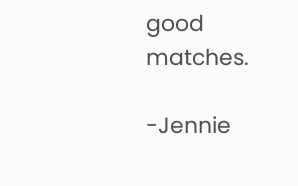good matches.

-Jennie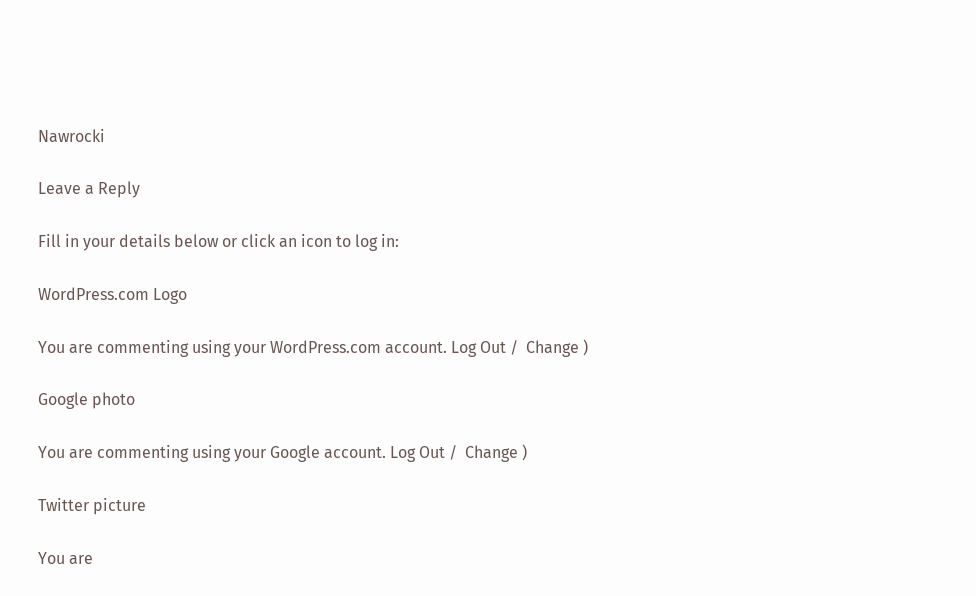Nawrocki

Leave a Reply

Fill in your details below or click an icon to log in:

WordPress.com Logo

You are commenting using your WordPress.com account. Log Out /  Change )

Google photo

You are commenting using your Google account. Log Out /  Change )

Twitter picture

You are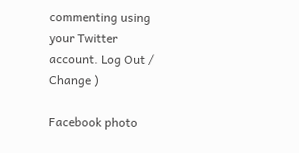commenting using your Twitter account. Log Out /  Change )

Facebook photo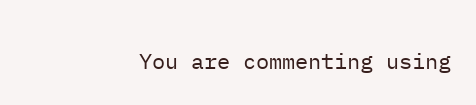You are commenting using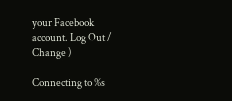your Facebook account. Log Out /  Change )

Connecting to %s